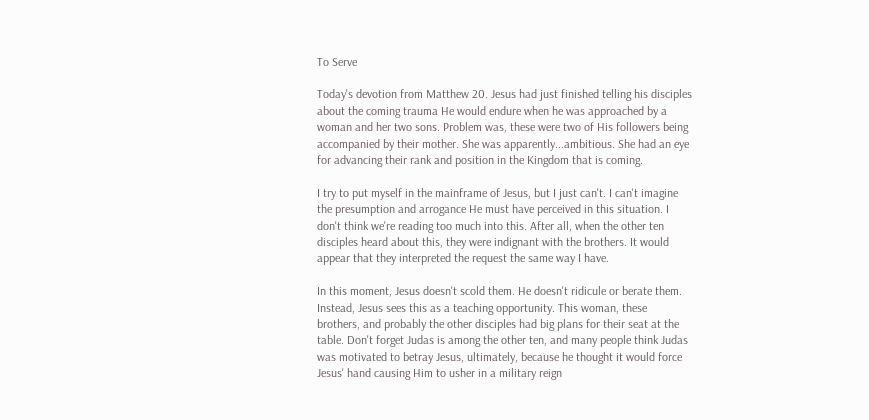To Serve

Today's devotion from Matthew 20. Jesus had just finished telling his disciples about the coming trauma He would endure when he was approached by a woman and her two sons. Problem was, these were two of His followers being accompanied by their mother. She was apparently...ambitious. She had an eye for advancing their rank and position in the Kingdom that is coming.

I try to put myself in the mainframe of Jesus, but I just can't. I can't imagine the presumption and arrogance He must have perceived in this situation. I don't think we're reading too much into this. After all, when the other ten disciples heard about this, they were indignant with the brothers. It would appear that they interpreted the request the same way I have.

In this moment, Jesus doesn't scold them. He doesn't ridicule or berate them. Instead, Jesus sees this as a teaching opportunity. This woman, these brothers, and probably the other disciples had big plans for their seat at the table. Don't forget Judas is among the other ten, and many people think Judas was motivated to betray Jesus, ultimately, because he thought it would force Jesus' hand causing Him to usher in a military reign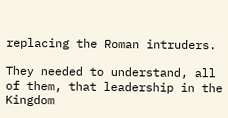replacing the Roman intruders.

They needed to understand, all of them, that leadership in the Kingdom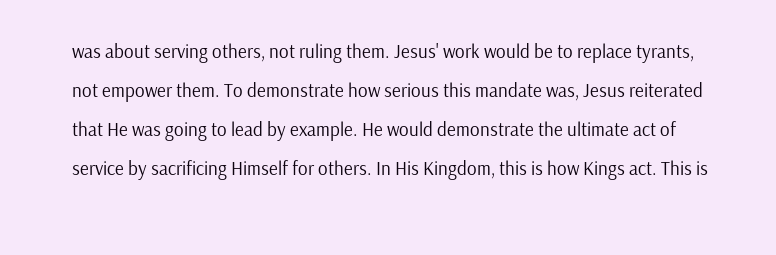was about serving others, not ruling them. Jesus' work would be to replace tyrants, not empower them. To demonstrate how serious this mandate was, Jesus reiterated that He was going to lead by example. He would demonstrate the ultimate act of service by sacrificing Himself for others. In His Kingdom, this is how Kings act. This is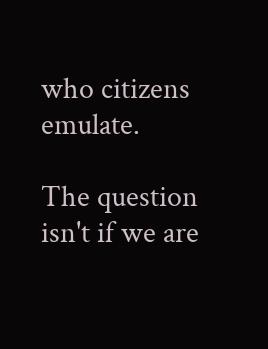who citizens emulate.

The question isn't if we are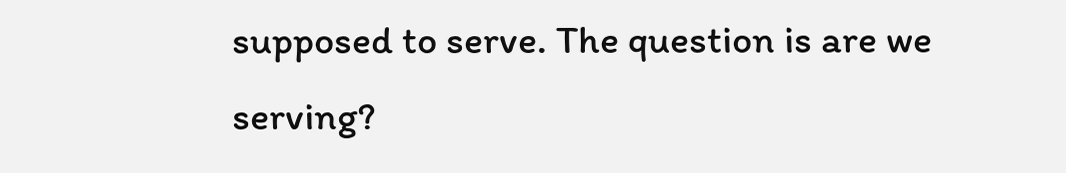supposed to serve. The question is are we serving?